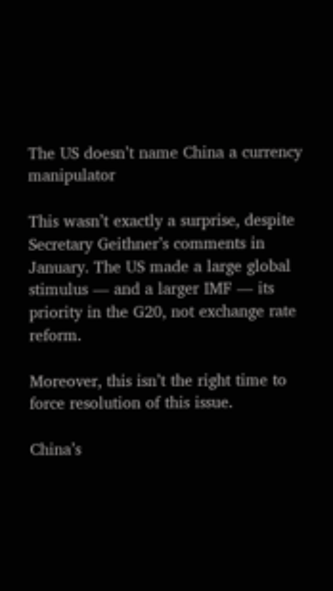The US doesn’t name China a currency manipulator

This wasn’t exactly a surprise, despite Secretary Geithner’s comments in January. The US made a large global stimulus — and a larger IMF — its priority in the G20, not exchange rate reform.

Moreover, this isn’t the right time to force resolution of this issue.

China’s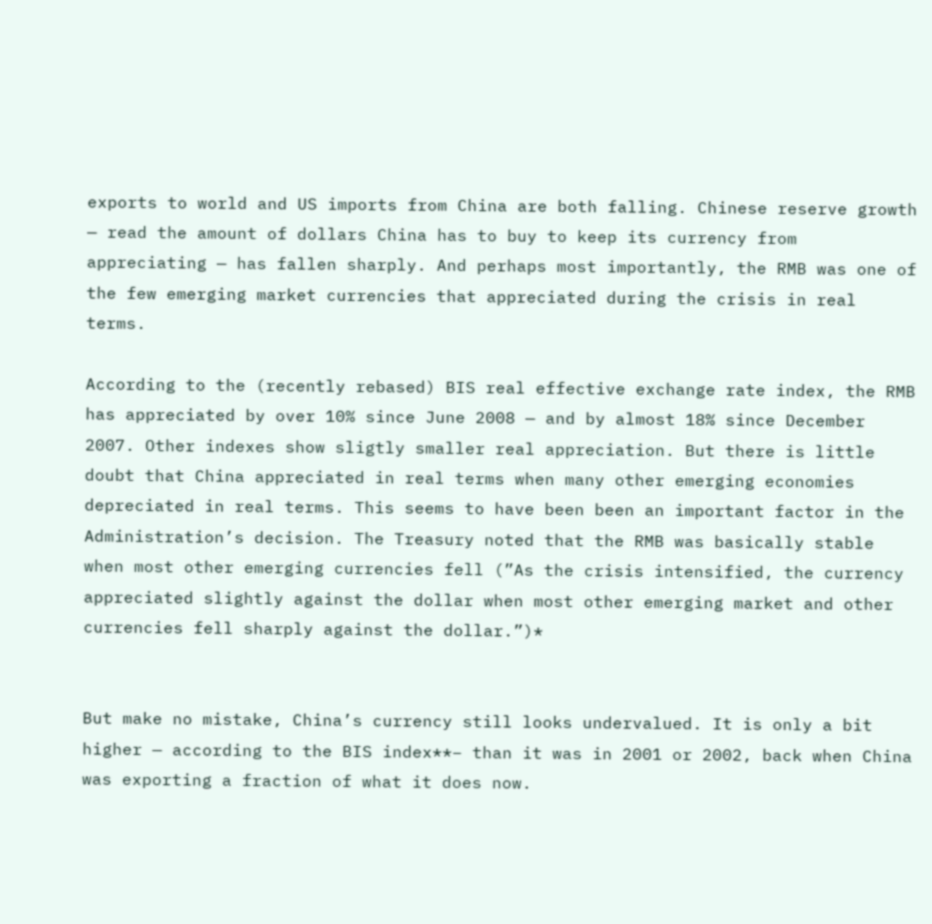exports to world and US imports from China are both falling. Chinese reserve growth — read the amount of dollars China has to buy to keep its currency from appreciating — has fallen sharply. And perhaps most importantly, the RMB was one of the few emerging market currencies that appreciated during the crisis in real terms.

According to the (recently rebased) BIS real effective exchange rate index, the RMB has appreciated by over 10% since June 2008 — and by almost 18% since December 2007. Other indexes show sligtly smaller real appreciation. But there is little doubt that China appreciated in real terms when many other emerging economies depreciated in real terms. This seems to have been been an important factor in the Administration’s decision. The Treasury noted that the RMB was basically stable when most other emerging currencies fell (”As the crisis intensified, the currency appreciated slightly against the dollar when most other emerging market and other currencies fell sharply against the dollar.”)*


But make no mistake, China’s currency still looks undervalued. It is only a bit higher — according to the BIS index**– than it was in 2001 or 2002, back when China was exporting a fraction of what it does now.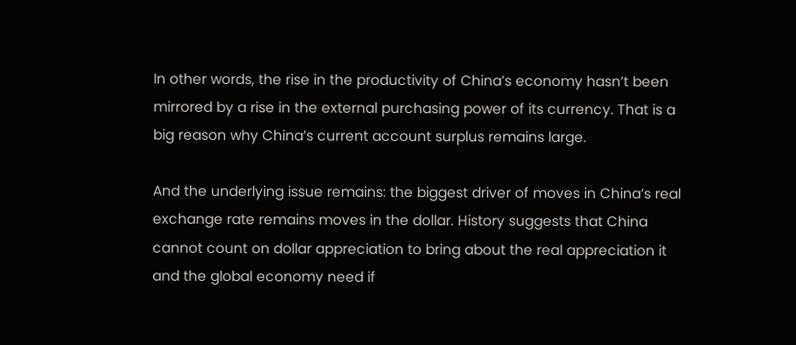In other words, the rise in the productivity of China’s economy hasn’t been mirrored by a rise in the external purchasing power of its currency. That is a big reason why China’s current account surplus remains large.

And the underlying issue remains: the biggest driver of moves in China’s real exchange rate remains moves in the dollar. History suggests that China cannot count on dollar appreciation to bring about the real appreciation it and the global economy need if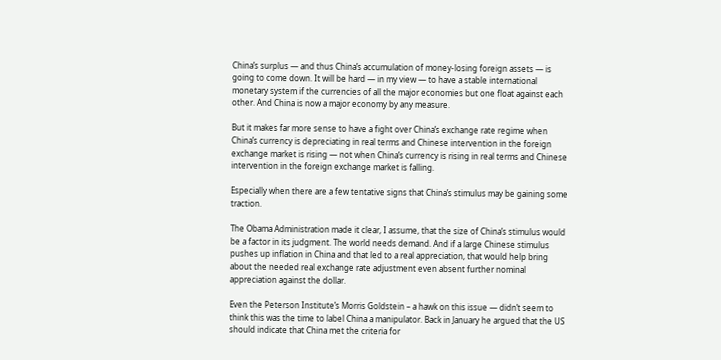China’s surplus — and thus China’s accumulation of money-losing foreign assets — is going to come down. It will be hard — in my view — to have a stable international monetary system if the currencies of all the major economies but one float against each other. And China is now a major economy by any measure.

But it makes far more sense to have a fight over China’s exchange rate regime when China’s currency is depreciating in real terms and Chinese intervention in the foreign exchange market is rising — not when China’s currency is rising in real terms and Chinese intervention in the foreign exchange market is falling.

Especially when there are a few tentative signs that China’s stimulus may be gaining some traction.

The Obama Administration made it clear, I assume, that the size of China’s stimulus would be a factor in its judgment. The world needs demand. And if a large Chinese stimulus pushes up inflation in China and that led to a real appreciation, that would help bring about the needed real exchange rate adjustment even absent further nominal appreciation against the dollar.

Even the Peterson Institute’s Morris Goldstein – a hawk on this issue — didn’t seem to think this was the time to label China a manipulator. Back in January he argued that the US should indicate that China met the criteria for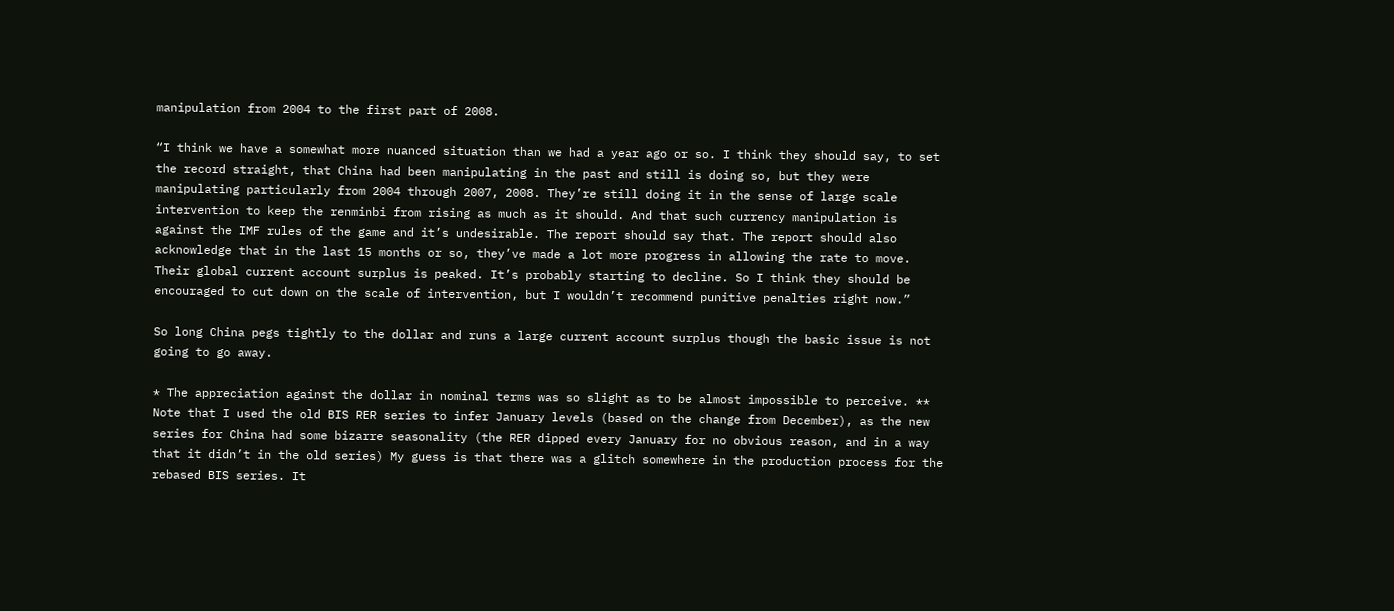manipulation from 2004 to the first part of 2008.

“I think we have a somewhat more nuanced situation than we had a year ago or so. I think they should say, to set the record straight, that China had been manipulating in the past and still is doing so, but they were manipulating particularly from 2004 through 2007, 2008. They’re still doing it in the sense of large scale intervention to keep the renminbi from rising as much as it should. And that such currency manipulation is against the IMF rules of the game and it’s undesirable. The report should say that. The report should also acknowledge that in the last 15 months or so, they’ve made a lot more progress in allowing the rate to move. Their global current account surplus is peaked. It’s probably starting to decline. So I think they should be encouraged to cut down on the scale of intervention, but I wouldn’t recommend punitive penalties right now.”

So long China pegs tightly to the dollar and runs a large current account surplus though the basic issue is not going to go away.

* The appreciation against the dollar in nominal terms was so slight as to be almost impossible to perceive. ** Note that I used the old BIS RER series to infer January levels (based on the change from December), as the new series for China had some bizarre seasonality (the RER dipped every January for no obvious reason, and in a way that it didn’t in the old series) My guess is that there was a glitch somewhere in the production process for the rebased BIS series. It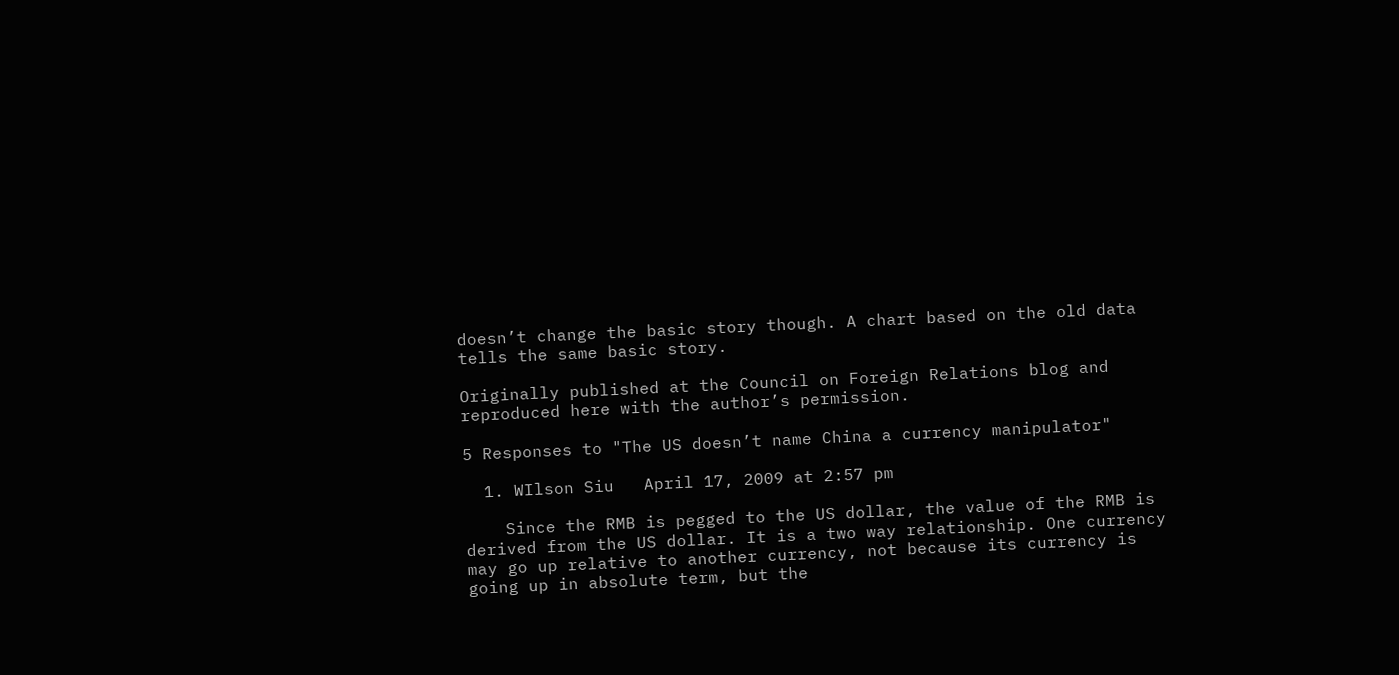doesn’t change the basic story though. A chart based on the old data tells the same basic story.

Originally published at the Council on Foreign Relations blog and reproduced here with the author’s permission.

5 Responses to "The US doesn’t name China a currency manipulator"

  1. WIlson Siu   April 17, 2009 at 2:57 pm

    Since the RMB is pegged to the US dollar, the value of the RMB is derived from the US dollar. It is a two way relationship. One currency may go up relative to another currency, not because its currency is going up in absolute term, but the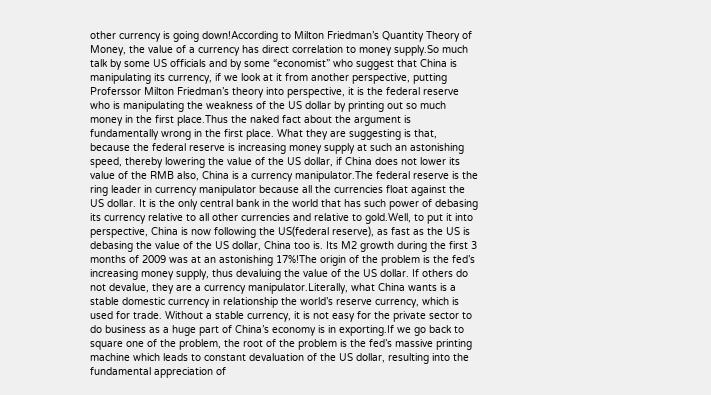other currency is going down!According to Milton Friedman’s Quantity Theory of Money, the value of a currency has direct correlation to money supply.So much talk by some US officials and by some “economist” who suggest that China is manipulating its currency, if we look at it from another perspective, putting Proferssor Milton Friedman’s theory into perspective, it is the federal reserve who is manipulating the weakness of the US dollar by printing out so much money in the first place.Thus the naked fact about the argument is fundamentally wrong in the first place. What they are suggesting is that, because the federal reserve is increasing money supply at such an astonishing speed, thereby lowering the value of the US dollar, if China does not lower its value of the RMB also, China is a currency manipulator.The federal reserve is the ring leader in currency manipulator because all the currencies float against the US dollar. It is the only central bank in the world that has such power of debasing its currency relative to all other currencies and relative to gold.Well, to put it into perspective, China is now following the US(federal reserve), as fast as the US is debasing the value of the US dollar, China too is. Its M2 growth during the first 3 months of 2009 was at an astonishing 17%!The origin of the problem is the fed’s increasing money supply, thus devaluing the value of the US dollar. If others do not devalue, they are a currency manipulator.Literally, what China wants is a stable domestic currency in relationship the world’s reserve currency, which is used for trade. Without a stable currency, it is not easy for the private sector to do business as a huge part of China’s economy is in exporting.If we go back to square one of the problem, the root of the problem is the fed’s massive printing machine which leads to constant devaluation of the US dollar, resulting into the fundamental appreciation of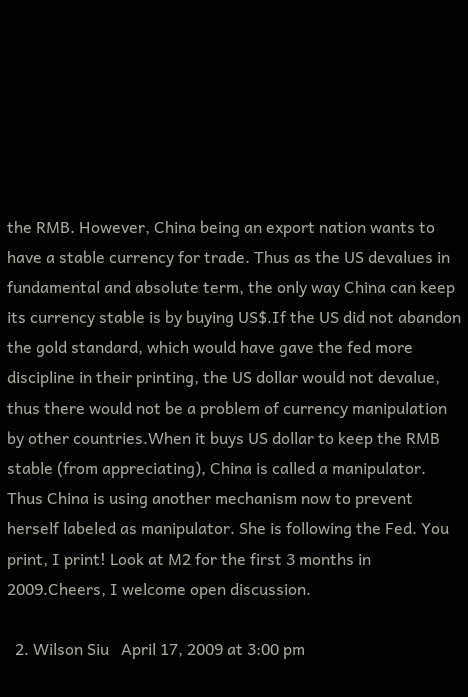the RMB. However, China being an export nation wants to have a stable currency for trade. Thus as the US devalues in fundamental and absolute term, the only way China can keep its currency stable is by buying US$.If the US did not abandon the gold standard, which would have gave the fed more discipline in their printing, the US dollar would not devalue, thus there would not be a problem of currency manipulation by other countries.When it buys US dollar to keep the RMB stable (from appreciating), China is called a manipulator. Thus China is using another mechanism now to prevent herself labeled as manipulator. She is following the Fed. You print, I print! Look at M2 for the first 3 months in 2009.Cheers, I welcome open discussion.

  2. Wilson Siu   April 17, 2009 at 3:00 pm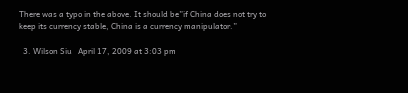There was a typo in the above. It should be”if China does not try to keep its currency stable, China is a currency manipulator.”

  3. Wilson Siu   April 17, 2009 at 3:03 pm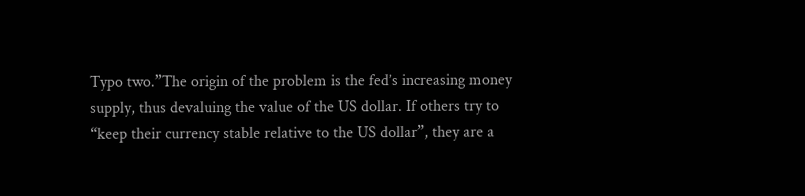Typo two.”The origin of the problem is the fed’s increasing money supply, thus devaluing the value of the US dollar. If others try to “keep their currency stable relative to the US dollar”, they are a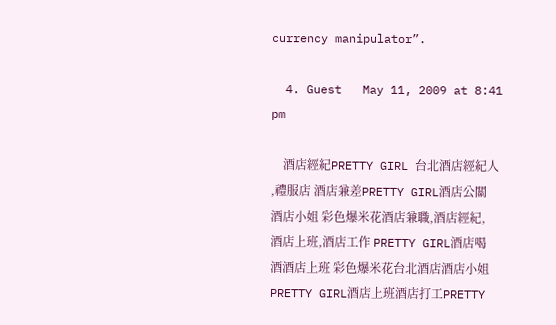currency manipulator”.

  4. Guest   May 11, 2009 at 8:41 pm

    酒店經紀PRETTY GIRL 台北酒店經紀人 ,禮服店 酒店兼差PRETTY GIRL酒店公關 酒店小姐 彩色爆米花酒店兼職,酒店經紀, 酒店上班,酒店工作 PRETTY GIRL酒店喝酒酒店上班 彩色爆米花台北酒店酒店小姐 PRETTY GIRL酒店上班酒店打工PRETTY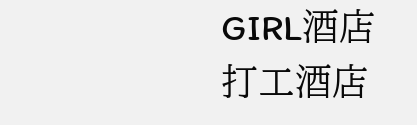GIRL酒店打工酒店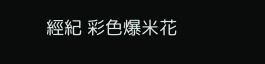經紀 彩色爆米花